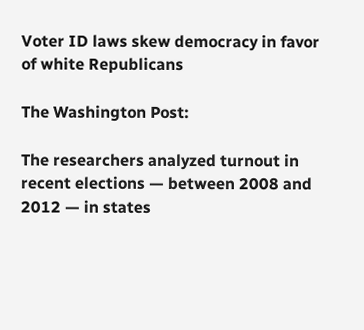Voter ID laws skew democracy in favor of white Republicans

The Washington Post:

The researchers analyzed turnout in recent elections — between 2008 and 2012 — in states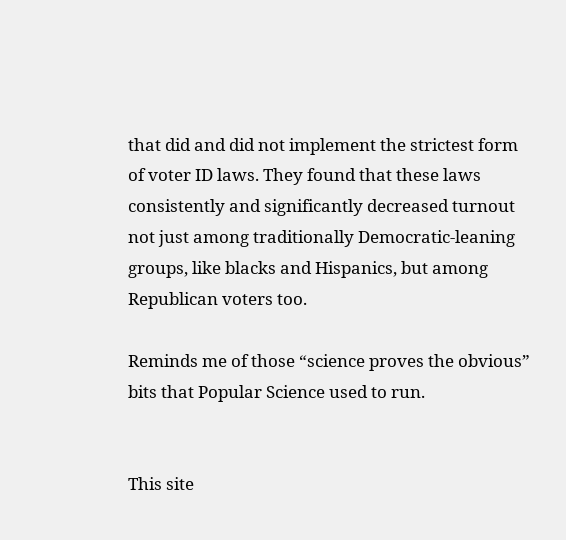that did and did not implement the strictest form of voter ID laws. They found that these laws consistently and significantly decreased turnout not just among traditionally Democratic-leaning groups, like blacks and Hispanics, but among Republican voters too.

Reminds me of those “science proves the obvious” bits that Popular Science used to run.


This site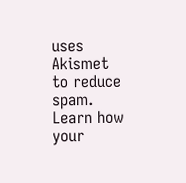uses Akismet to reduce spam. Learn how your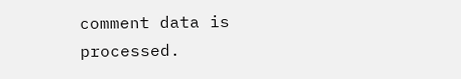comment data is processed.